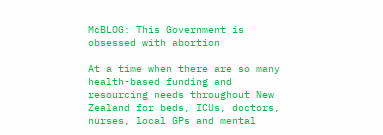McBLOG: This Government is obsessed with abortion

At a time when there are so many health-based funding and resourcing needs throughout New Zealand for beds, ICUs, doctors, nurses, local GPs and mental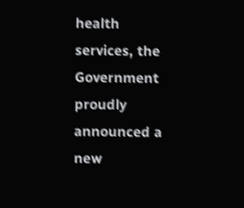health services, the Government proudly announced a new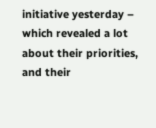initiative yesterday – which revealed a lot about their priorities, and their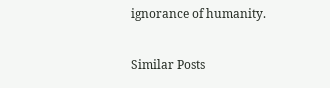ignorance of humanity.

Similar Posts